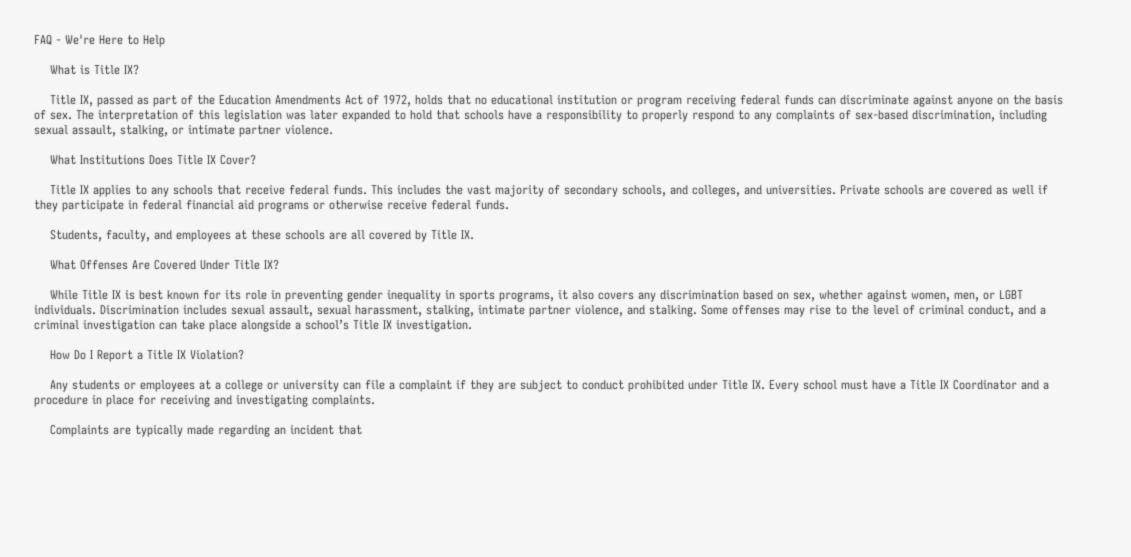FAQ - We're Here to Help

    What is Title IX?

    Title IX, passed as part of the Education Amendments Act of 1972, holds that no educational institution or program receiving federal funds can discriminate against anyone on the basis of sex. The interpretation of this legislation was later expanded to hold that schools have a responsibility to properly respond to any complaints of sex-based discrimination, including sexual assault, stalking, or intimate partner violence.

    What Institutions Does Title IX Cover?

    Title IX applies to any schools that receive federal funds. This includes the vast majority of secondary schools, and colleges, and universities. Private schools are covered as well if they participate in federal financial aid programs or otherwise receive federal funds.

    Students, faculty, and employees at these schools are all covered by Title IX.

    What Offenses Are Covered Under Title IX?

    While Title IX is best known for its role in preventing gender inequality in sports programs, it also covers any discrimination based on sex, whether against women, men, or LGBT individuals. Discrimination includes sexual assault, sexual harassment, stalking, intimate partner violence, and stalking. Some offenses may rise to the level of criminal conduct, and a criminal investigation can take place alongside a school’s Title IX investigation.

    How Do I Report a Title IX Violation?

    Any students or employees at a college or university can file a complaint if they are subject to conduct prohibited under Title IX. Every school must have a Title IX Coordinator and a procedure in place for receiving and investigating complaints.

    Complaints are typically made regarding an incident that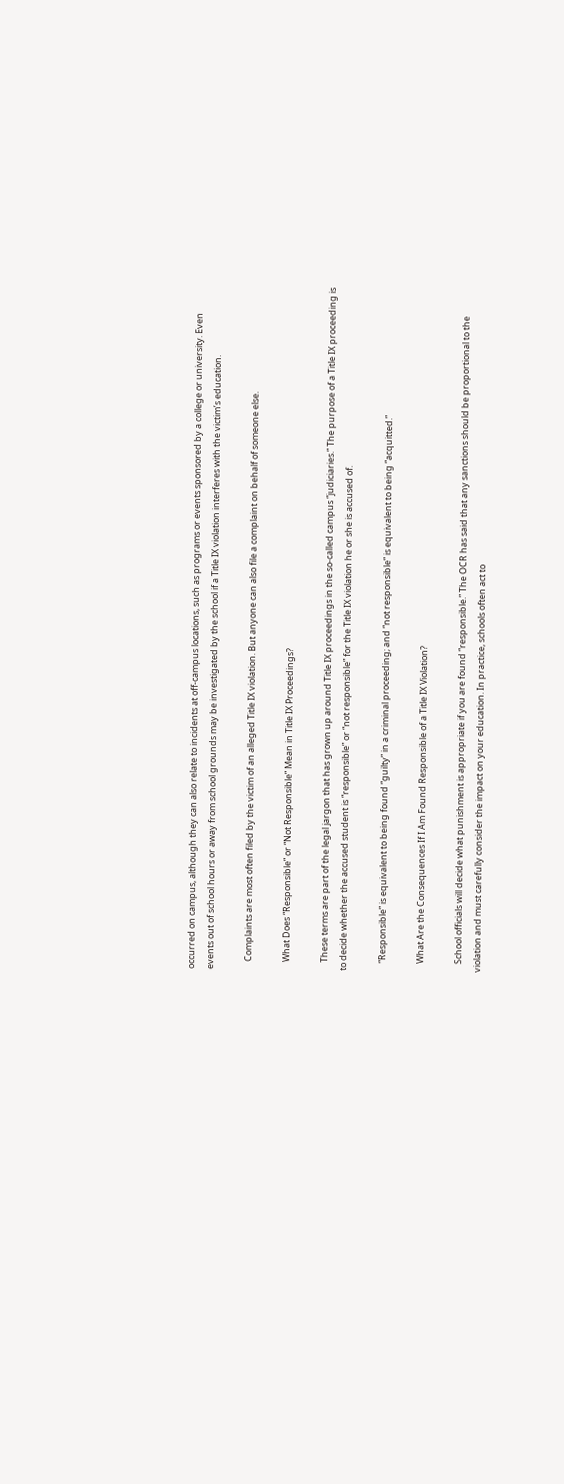occurred on campus, although they can also relate to incidents at off-campus locations, such as programs or events sponsored by a college or university. Even events out of school hours or away from school grounds may be investigated by the school if a Title IX violation interferes with the victim’s education.

    Complaints are most often filed by the victim of an alleged Title IX violation. But anyone can also file a complaint on behalf of someone else.

    What Does “Responsible” or “Not Responsible” Mean in Title IX Proceedings?

    These terms are part of the legal jargon that has grown up around Title IX proceedings in the so-called campus “judiciaries.” The purpose of a Title IX proceeding is to decide whether the accused student is “responsible” or “not responsible” for the Title IX violation he or she is accused of.

    “Responsible” is equivalent to being found “guilty” in a criminal proceeding; and “not responsible” is equivalent to being “acquitted.”

    What Are the Consequences If I Am Found Responsible of a Title IX Violation?

    School officials will decide what punishment is appropriate if you are found “responsible.” The OCR has said that any sanctions should be proportional to the violation and must carefully consider the impact on your education. In practice, schools often act to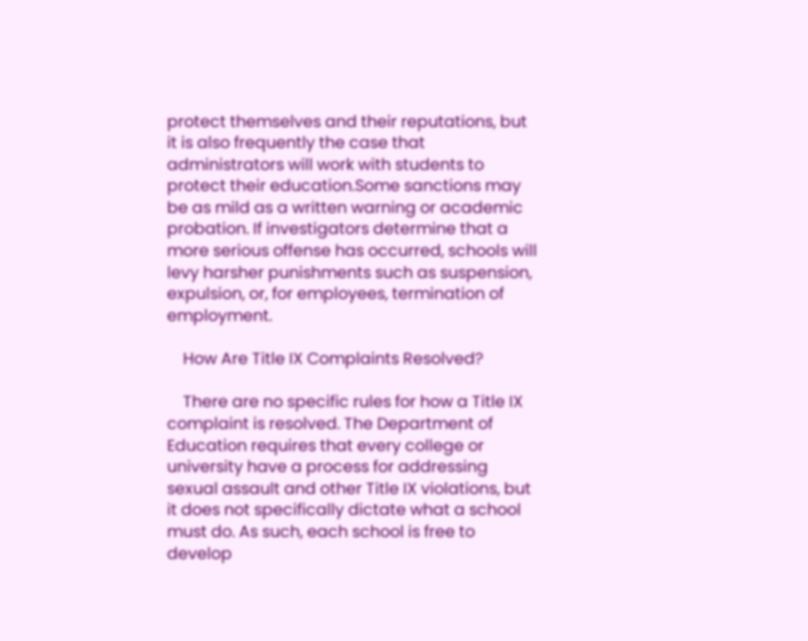protect themselves and their reputations, but it is also frequently the case that administrators will work with students to protect their education.Some sanctions may be as mild as a written warning or academic probation. If investigators determine that a more serious offense has occurred, schools will levy harsher punishments such as suspension, expulsion, or, for employees, termination of employment.

    How Are Title IX Complaints Resolved?

    There are no specific rules for how a Title IX complaint is resolved. The Department of Education requires that every college or university have a process for addressing sexual assault and other Title IX violations, but it does not specifically dictate what a school must do. As such, each school is free to develop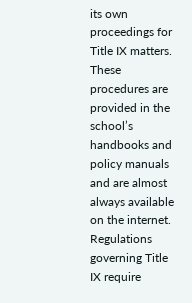its own proceedings for Title IX matters. These procedures are provided in the school’s handbooks and policy manuals and are almost always available on the internet. Regulations governing Title IX require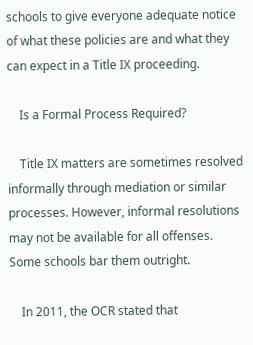schools to give everyone adequate notice of what these policies are and what they can expect in a Title IX proceeding.

    Is a Formal Process Required?

    Title IX matters are sometimes resolved informally through mediation or similar processes. However, informal resolutions may not be available for all offenses. Some schools bar them outright.

    In 2011, the OCR stated that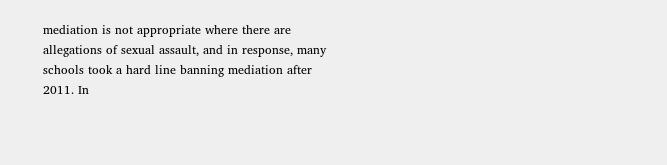mediation is not appropriate where there are allegations of sexual assault, and in response, many schools took a hard line banning mediation after 2011. In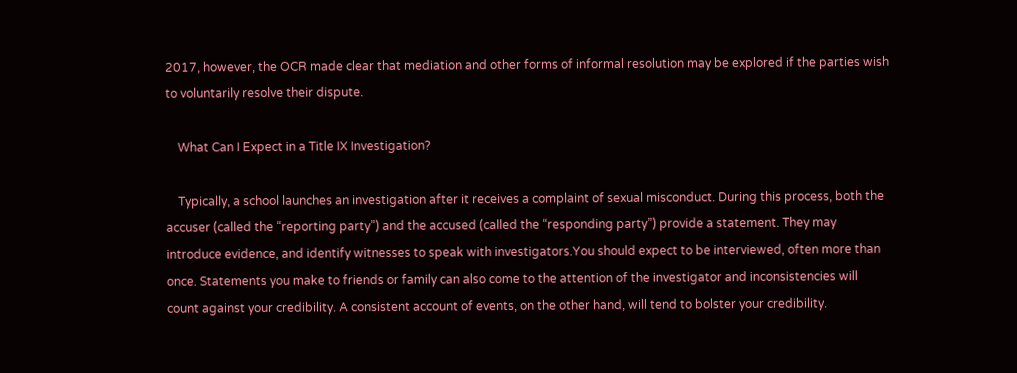2017, however, the OCR made clear that mediation and other forms of informal resolution may be explored if the parties wish to voluntarily resolve their dispute.

    What Can I Expect in a Title IX Investigation?

    Typically, a school launches an investigation after it receives a complaint of sexual misconduct. During this process, both the accuser (called the “reporting party”) and the accused (called the “responding party”) provide a statement. They may introduce evidence, and identify witnesses to speak with investigators.You should expect to be interviewed, often more than once. Statements you make to friends or family can also come to the attention of the investigator and inconsistencies will count against your credibility. A consistent account of events, on the other hand, will tend to bolster your credibility.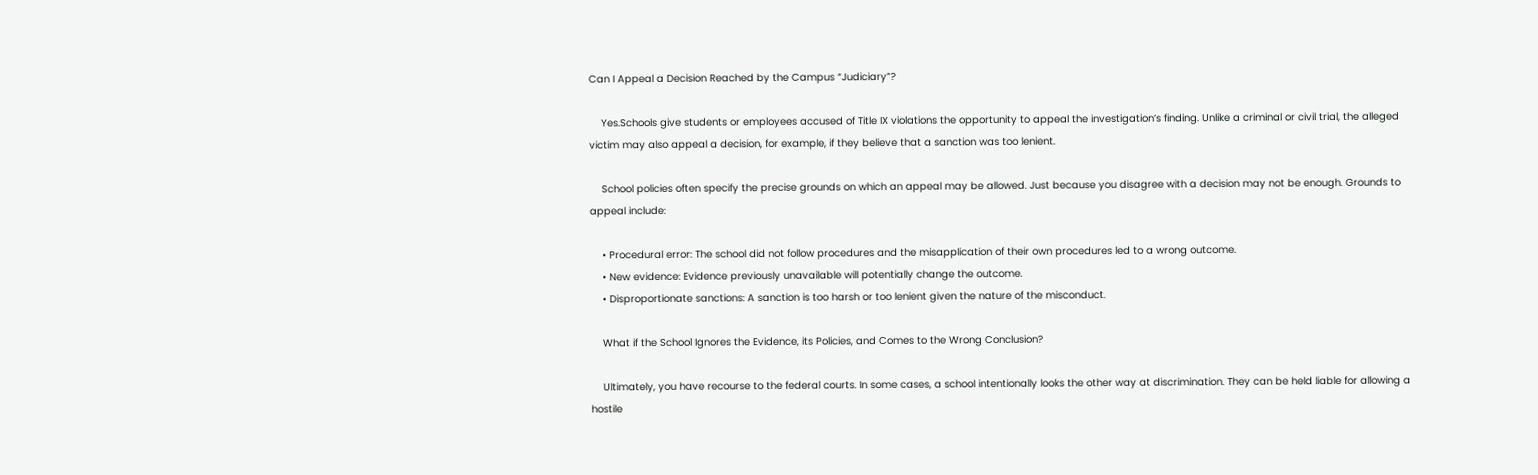Can I Appeal a Decision Reached by the Campus “Judiciary”?

    Yes.Schools give students or employees accused of Title IX violations the opportunity to appeal the investigation’s finding. Unlike a criminal or civil trial, the alleged victim may also appeal a decision, for example, if they believe that a sanction was too lenient.

    School policies often specify the precise grounds on which an appeal may be allowed. Just because you disagree with a decision may not be enough. Grounds to appeal include:

    • Procedural error: The school did not follow procedures and the misapplication of their own procedures led to a wrong outcome.
    • New evidence: Evidence previously unavailable will potentially change the outcome.
    • Disproportionate sanctions: A sanction is too harsh or too lenient given the nature of the misconduct.

    What if the School Ignores the Evidence, its Policies, and Comes to the Wrong Conclusion?

    Ultimately, you have recourse to the federal courts. In some cases, a school intentionally looks the other way at discrimination. They can be held liable for allowing a hostile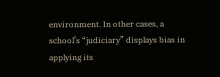environment. In other cases, a school’s “judiciary” displays bias in applying its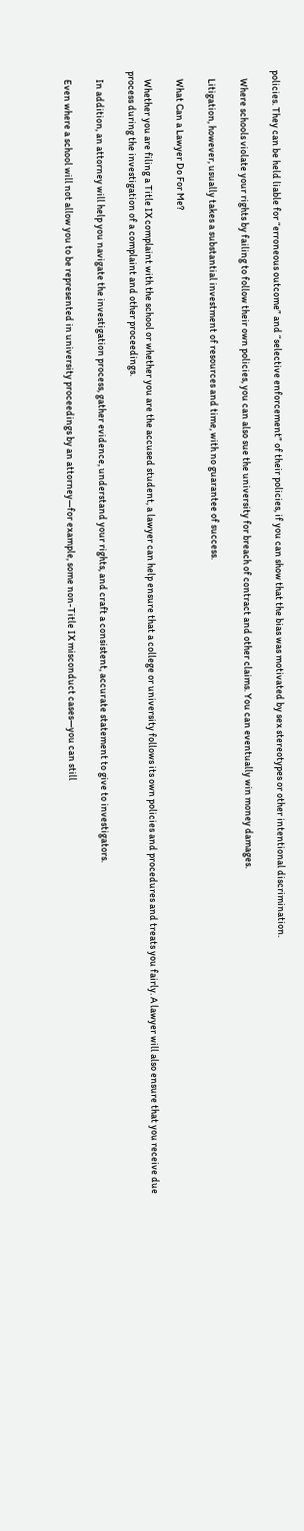policies. They can be held liable for “erroneous outcome” and “selective enforcement” of their policies, if you can show that the bias was motivated by sex stereotypes or other intentional discrimination.

    Where schools violate your rights by failing to follow their own policies, you can also sue the university for breach of contract and other claims. You can eventually win money damages.

    Litigation, however, usually takes a substantial investment of resources and time, with no guarantee of success.

    What Can a Lawyer Do For Me?

    Whether you are filing a Title IX complaint with the school or whether you are the accused student, a lawyer can help ensure that a college or university follows its own policies and procedures and treats you fairly. A lawyer will also ensure that you receive due process during the investigation of a complaint and other proceedings.

    In addition, an attorney will help you navigate the investigation process, gather evidence, understand your rights, and craft a consistent, accurate statement to give to investigators.

    Even where a school will not allow you to be represented in university proceedings by an attorney—for example, some non-Title IX misconduct cases—you can still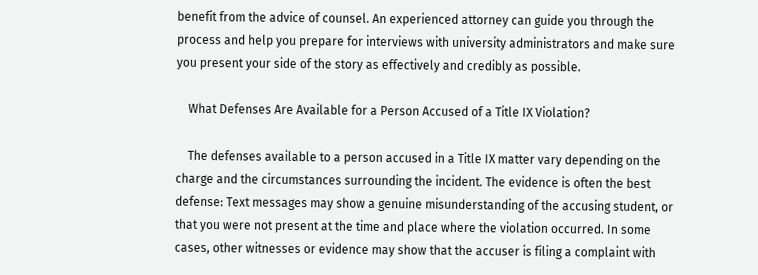benefit from the advice of counsel. An experienced attorney can guide you through the process and help you prepare for interviews with university administrators and make sure you present your side of the story as effectively and credibly as possible.

    What Defenses Are Available for a Person Accused of a Title IX Violation?

    The defenses available to a person accused in a Title IX matter vary depending on the charge and the circumstances surrounding the incident. The evidence is often the best defense: Text messages may show a genuine misunderstanding of the accusing student, or that you were not present at the time and place where the violation occurred. In some cases, other witnesses or evidence may show that the accuser is filing a complaint with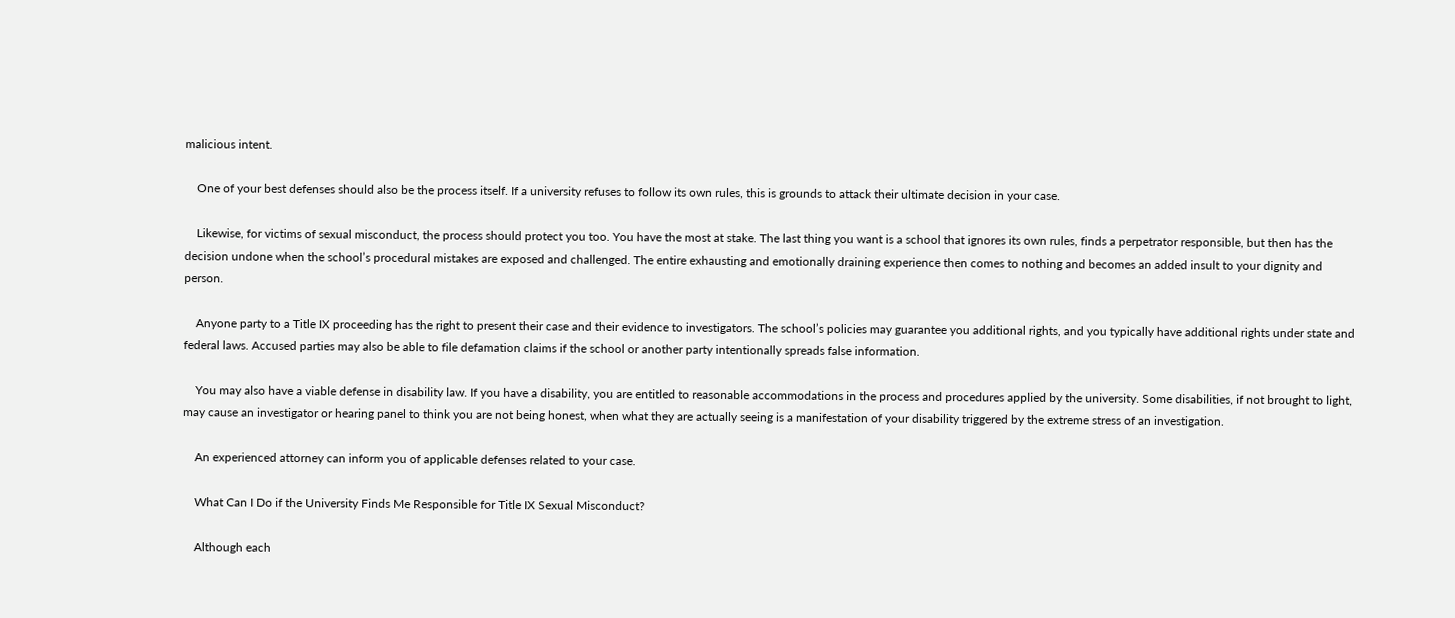malicious intent.

    One of your best defenses should also be the process itself. If a university refuses to follow its own rules, this is grounds to attack their ultimate decision in your case.

    Likewise, for victims of sexual misconduct, the process should protect you too. You have the most at stake. The last thing you want is a school that ignores its own rules, finds a perpetrator responsible, but then has the decision undone when the school’s procedural mistakes are exposed and challenged. The entire exhausting and emotionally draining experience then comes to nothing and becomes an added insult to your dignity and person.

    Anyone party to a Title IX proceeding has the right to present their case and their evidence to investigators. The school’s policies may guarantee you additional rights, and you typically have additional rights under state and federal laws. Accused parties may also be able to file defamation claims if the school or another party intentionally spreads false information.

    You may also have a viable defense in disability law. If you have a disability, you are entitled to reasonable accommodations in the process and procedures applied by the university. Some disabilities, if not brought to light, may cause an investigator or hearing panel to think you are not being honest, when what they are actually seeing is a manifestation of your disability triggered by the extreme stress of an investigation.

    An experienced attorney can inform you of applicable defenses related to your case.

    What Can I Do if the University Finds Me Responsible for Title IX Sexual Misconduct?

    Although each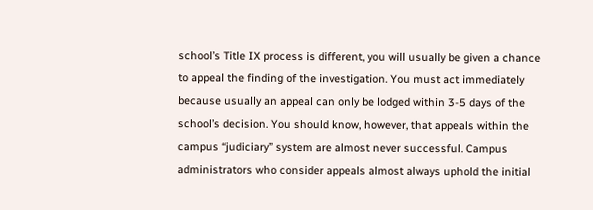school’s Title IX process is different, you will usually be given a chance to appeal the finding of the investigation. You must act immediately because usually an appeal can only be lodged within 3-5 days of the school’s decision. You should know, however, that appeals within the campus “judiciary” system are almost never successful. Campus administrators who consider appeals almost always uphold the initial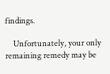findings.

    Unfortunately, your only remaining remedy may be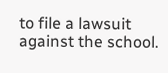to file a lawsuit against the school.